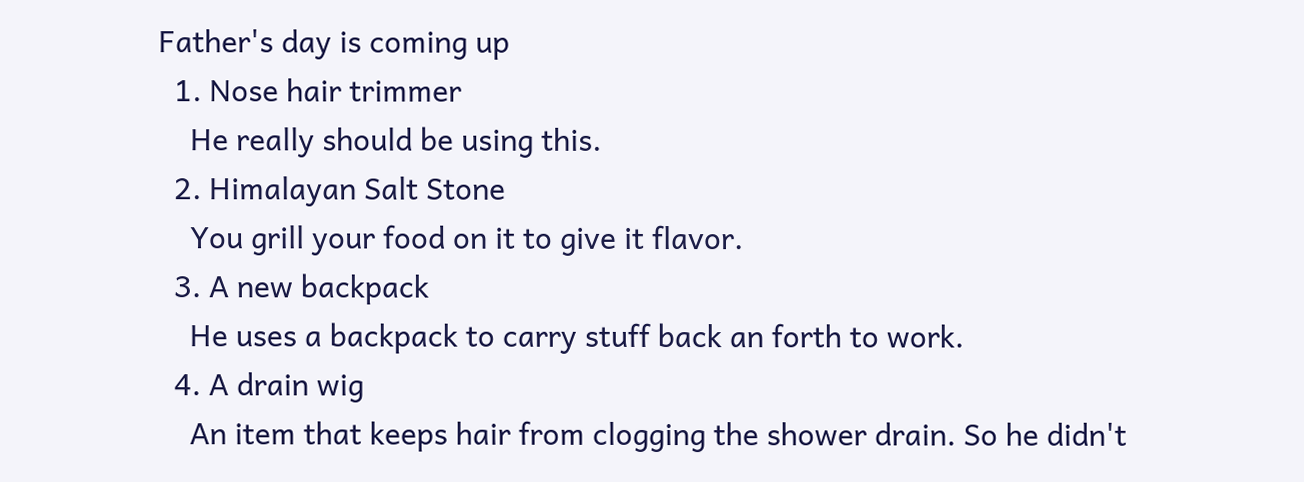Father's day is coming up
  1. Nose hair trimmer
    He really should be using this.
  2. Himalayan Salt Stone
    You grill your food on it to give it flavor.
  3. A new backpack
    He uses a backpack to carry stuff back an forth to work.
  4. A drain wig
    An item that keeps hair from clogging the shower drain. So he didn't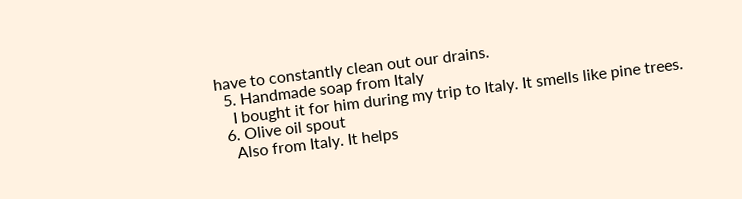have to constantly clean out our drains.
  5. Handmade soap from Italy
    I bought it for him during my trip to Italy. It smells like pine trees.
  6. Olive oil spout
    Also from Italy. It helps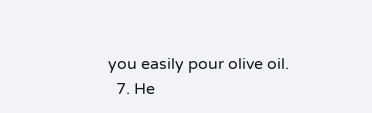you easily pour olive oil.
  7. He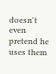doesn't even pretend he uses them